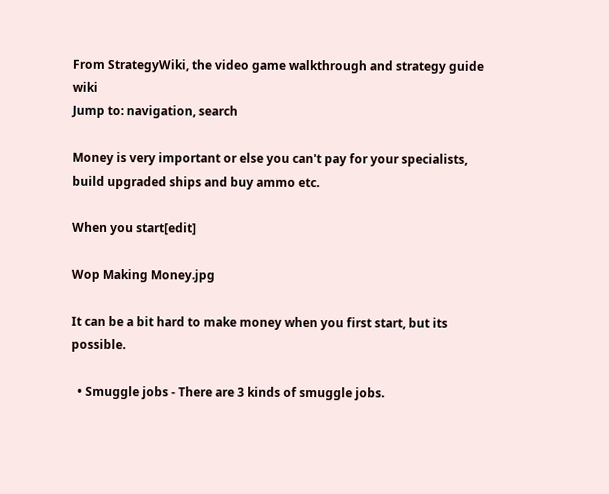From StrategyWiki, the video game walkthrough and strategy guide wiki
Jump to: navigation, search

Money is very important or else you can't pay for your specialists, build upgraded ships and buy ammo etc.

When you start[edit]

Wop Making Money.jpg

It can be a bit hard to make money when you first start, but its possible.

  • Smuggle jobs - There are 3 kinds of smuggle jobs.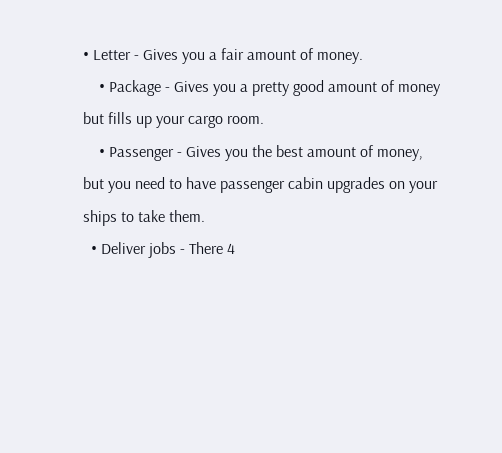• Letter - Gives you a fair amount of money.
    • Package - Gives you a pretty good amount of money but fills up your cargo room.
    • Passenger - Gives you the best amount of money, but you need to have passenger cabin upgrades on your ships to take them.
  • Deliver jobs - There 4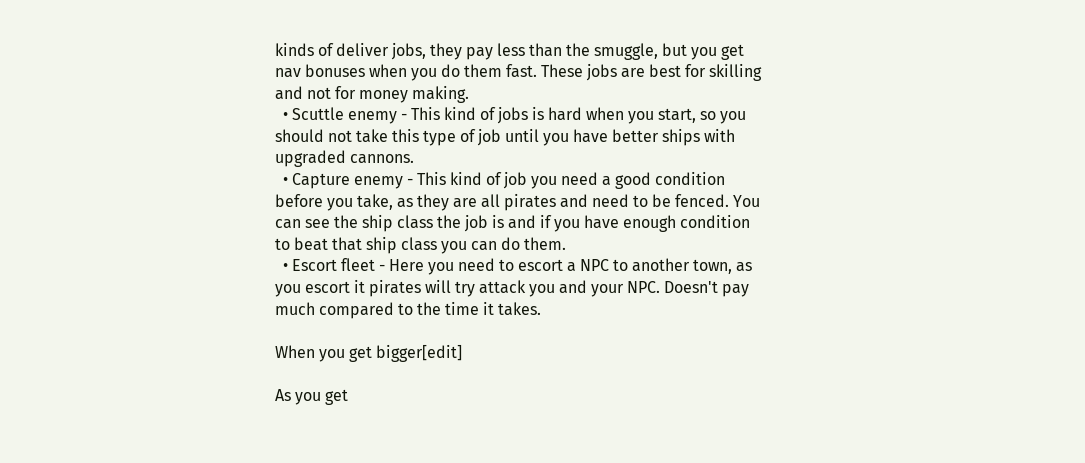kinds of deliver jobs, they pay less than the smuggle, but you get nav bonuses when you do them fast. These jobs are best for skilling and not for money making.
  • Scuttle enemy - This kind of jobs is hard when you start, so you should not take this type of job until you have better ships with upgraded cannons.
  • Capture enemy - This kind of job you need a good condition before you take, as they are all pirates and need to be fenced. You can see the ship class the job is and if you have enough condition to beat that ship class you can do them.
  • Escort fleet - Here you need to escort a NPC to another town, as you escort it pirates will try attack you and your NPC. Doesn't pay much compared to the time it takes.

When you get bigger[edit]

As you get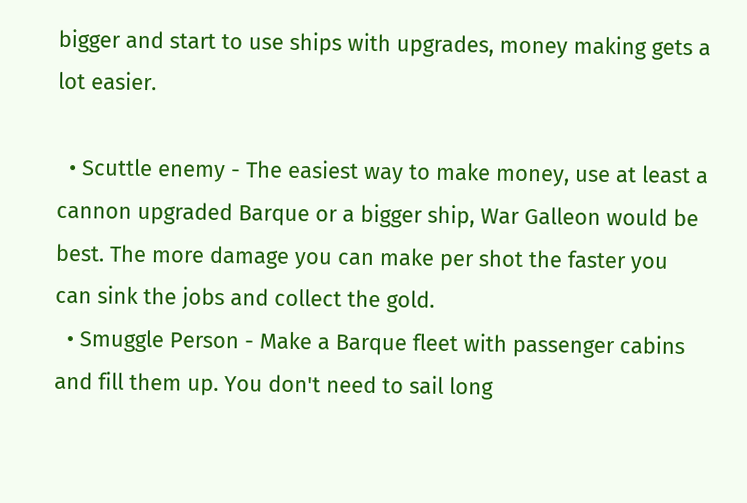bigger and start to use ships with upgrades, money making gets a lot easier.

  • Scuttle enemy - The easiest way to make money, use at least a cannon upgraded Barque or a bigger ship, War Galleon would be best. The more damage you can make per shot the faster you can sink the jobs and collect the gold.
  • Smuggle Person - Make a Barque fleet with passenger cabins and fill them up. You don't need to sail long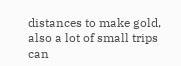distances to make gold, also a lot of small trips can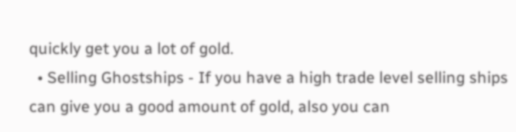quickly get you a lot of gold.
  • Selling Ghostships - If you have a high trade level selling ships can give you a good amount of gold, also you can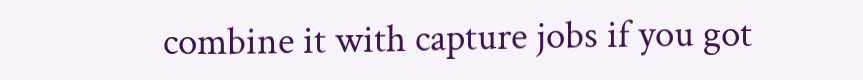combine it with capture jobs if you got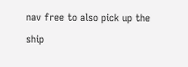nav free to also pick up the ship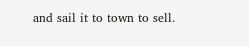and sail it to town to sell.